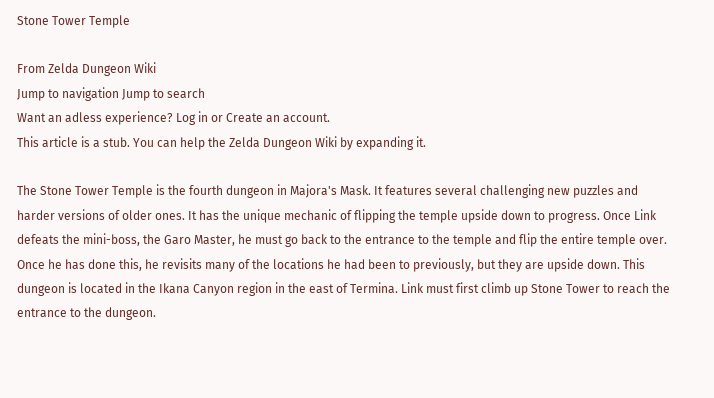Stone Tower Temple

From Zelda Dungeon Wiki
Jump to navigation Jump to search
Want an adless experience? Log in or Create an account.
This article is a stub. You can help the Zelda Dungeon Wiki by expanding it.

The Stone Tower Temple is the fourth dungeon in Majora's Mask. It features several challenging new puzzles and harder versions of older ones. It has the unique mechanic of flipping the temple upside down to progress. Once Link defeats the mini-boss, the Garo Master, he must go back to the entrance to the temple and flip the entire temple over. Once he has done this, he revisits many of the locations he had been to previously, but they are upside down. This dungeon is located in the Ikana Canyon region in the east of Termina. Link must first climb up Stone Tower to reach the entrance to the dungeon.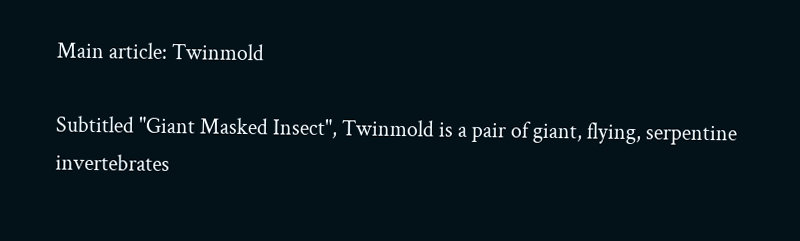Main article: Twinmold

Subtitled "Giant Masked Insect", Twinmold is a pair of giant, flying, serpentine invertebrates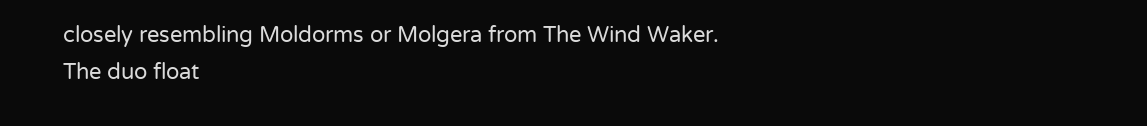closely resembling Moldorms or Molgera from The Wind Waker. The duo float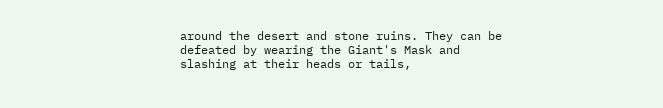around the desert and stone ruins. They can be defeated by wearing the Giant's Mask and slashing at their heads or tails,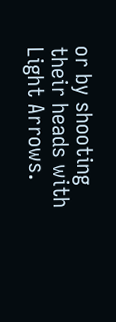or by shooting their heads with Light Arrows.